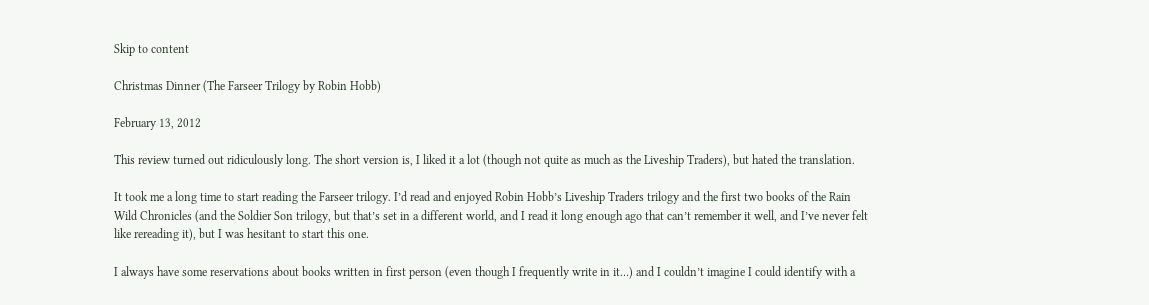Skip to content

Christmas Dinner (The Farseer Trilogy by Robin Hobb)

February 13, 2012

This review turned out ridiculously long. The short version is, I liked it a lot (though not quite as much as the Liveship Traders), but hated the translation.

It took me a long time to start reading the Farseer trilogy. I’d read and enjoyed Robin Hobb’s Liveship Traders trilogy and the first two books of the Rain Wild Chronicles (and the Soldier Son trilogy, but that’s set in a different world, and I read it long enough ago that can’t remember it well, and I’ve never felt like rereading it), but I was hesitant to start this one.

I always have some reservations about books written in first person (even though I frequently write in it…) and I couldn’t imagine I could identify with a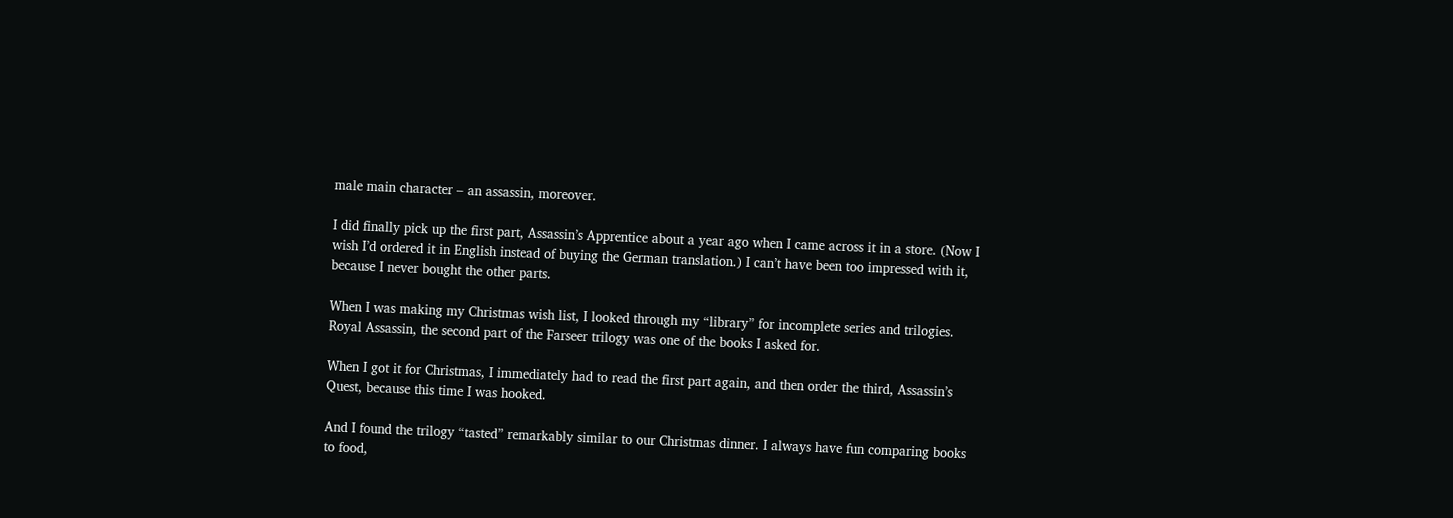male main character – an assassin, moreover.

I did finally pick up the first part, Assassin’s Apprentice about a year ago when I came across it in a store. (Now I wish I’d ordered it in English instead of buying the German translation.) I can’t have been too impressed with it, because I never bought the other parts.

When I was making my Christmas wish list, I looked through my “library” for incomplete series and trilogies. Royal Assassin, the second part of the Farseer trilogy was one of the books I asked for.

When I got it for Christmas, I immediately had to read the first part again, and then order the third, Assassin’s Quest, because this time I was hooked.

And I found the trilogy “tasted” remarkably similar to our Christmas dinner. I always have fun comparing books to food,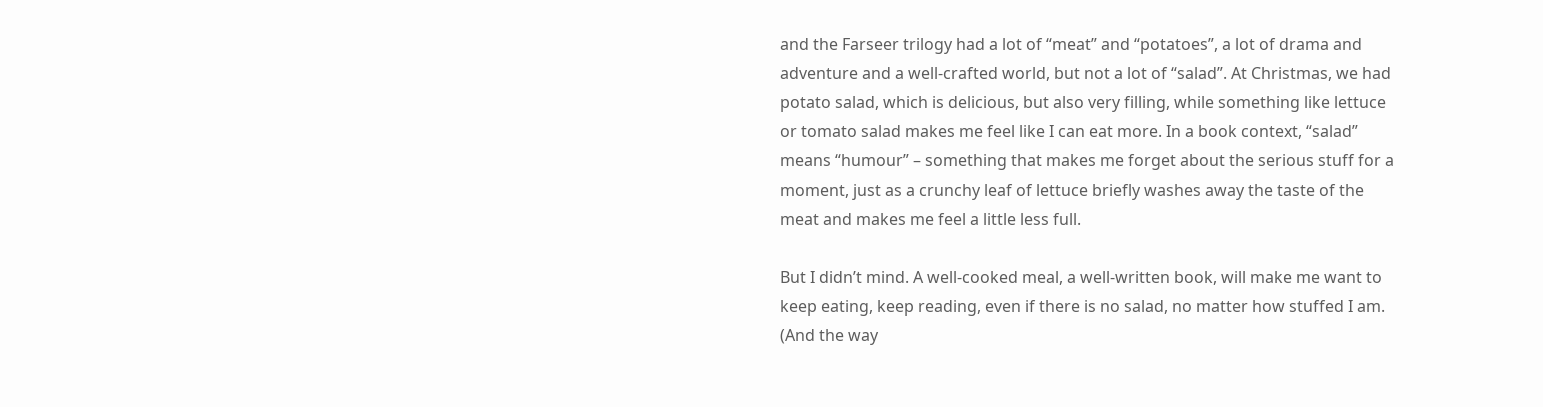and the Farseer trilogy had a lot of “meat” and “potatoes”, a lot of drama and adventure and a well-crafted world, but not a lot of “salad”. At Christmas, we had potato salad, which is delicious, but also very filling, while something like lettuce or tomato salad makes me feel like I can eat more. In a book context, “salad” means “humour” – something that makes me forget about the serious stuff for a moment, just as a crunchy leaf of lettuce briefly washes away the taste of the meat and makes me feel a little less full.

But I didn’t mind. A well-cooked meal, a well-written book, will make me want to keep eating, keep reading, even if there is no salad, no matter how stuffed I am. (And the way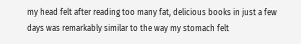my head felt after reading too many fat, delicious books in just a few days was remarkably similar to the way my stomach felt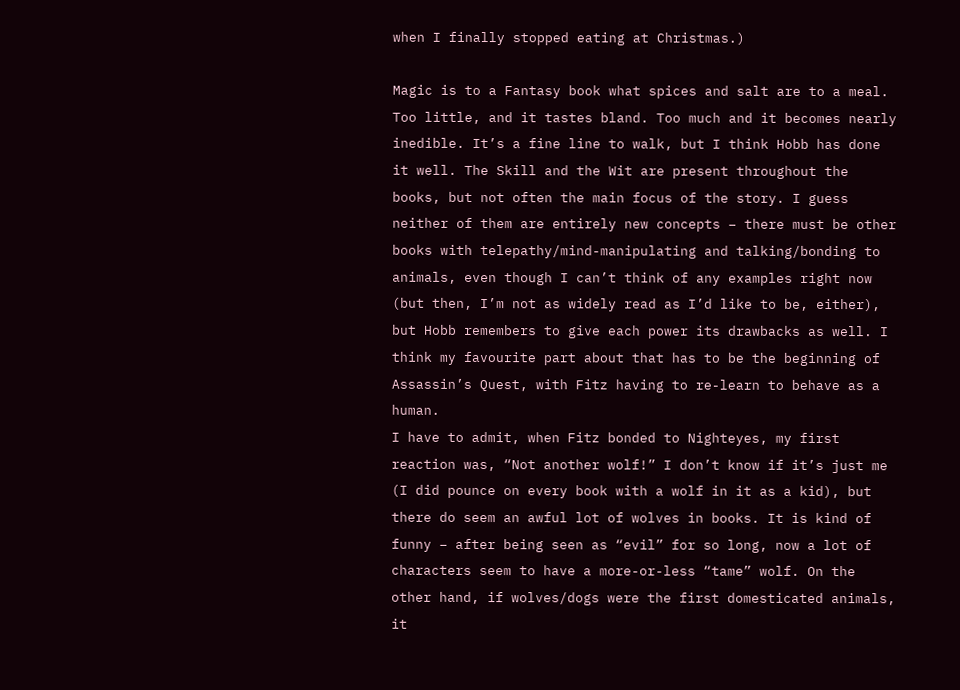when I finally stopped eating at Christmas.)

Magic is to a Fantasy book what spices and salt are to a meal. Too little, and it tastes bland. Too much and it becomes nearly inedible. It’s a fine line to walk, but I think Hobb has done it well. The Skill and the Wit are present throughout the books, but not often the main focus of the story. I guess neither of them are entirely new concepts – there must be other books with telepathy/mind-manipulating and talking/bonding to animals, even though I can’t think of any examples right now (but then, I’m not as widely read as I’d like to be, either), but Hobb remembers to give each power its drawbacks as well. I think my favourite part about that has to be the beginning of Assassin’s Quest, with Fitz having to re-learn to behave as a human.
I have to admit, when Fitz bonded to Nighteyes, my first reaction was, “Not another wolf!” I don’t know if it’s just me (I did pounce on every book with a wolf in it as a kid), but there do seem an awful lot of wolves in books. It is kind of funny – after being seen as “evil” for so long, now a lot of characters seem to have a more-or-less “tame” wolf. On the other hand, if wolves/dogs were the first domesticated animals, it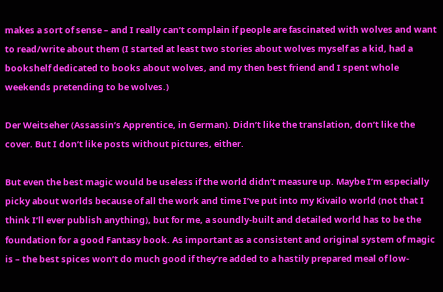makes a sort of sense – and I really can’t complain if people are fascinated with wolves and want to read/write about them (I started at least two stories about wolves myself as a kid, had a bookshelf dedicated to books about wolves, and my then best friend and I spent whole weekends pretending to be wolves.)

Der Weitseher (Assassin’s Apprentice, in German). Didn’t like the translation, don’t like the cover. But I don’t like posts without pictures, either.

But even the best magic would be useless if the world didn’t measure up. Maybe I’m especially picky about worlds because of all the work and time I’ve put into my Kivailo world (not that I think I’ll ever publish anything), but for me, a soundly-built and detailed world has to be the foundation for a good Fantasy book. As important as a consistent and original system of magic is – the best spices won’t do much good if they’re added to a hastily prepared meal of low-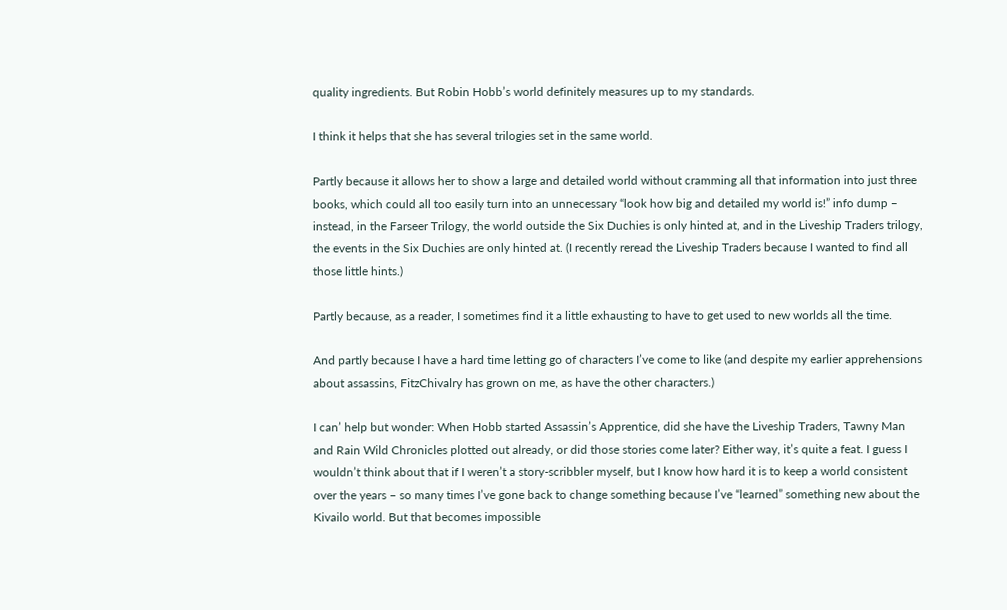quality ingredients. But Robin Hobb’s world definitely measures up to my standards.

I think it helps that she has several trilogies set in the same world.

Partly because it allows her to show a large and detailed world without cramming all that information into just three books, which could all too easily turn into an unnecessary “look how big and detailed my world is!” info dump – instead, in the Farseer Trilogy, the world outside the Six Duchies is only hinted at, and in the Liveship Traders trilogy, the events in the Six Duchies are only hinted at. (I recently reread the Liveship Traders because I wanted to find all those little hints.)

Partly because, as a reader, I sometimes find it a little exhausting to have to get used to new worlds all the time.

And partly because I have a hard time letting go of characters I’ve come to like (and despite my earlier apprehensions about assassins, FitzChivalry has grown on me, as have the other characters.)

I can’ help but wonder: When Hobb started Assassin’s Apprentice, did she have the Liveship Traders, Tawny Man and Rain Wild Chronicles plotted out already, or did those stories come later? Either way, it’s quite a feat. I guess I wouldn’t think about that if I weren’t a story-scribbler myself, but I know how hard it is to keep a world consistent over the years – so many times I’ve gone back to change something because I’ve “learned” something new about the Kivailo world. But that becomes impossible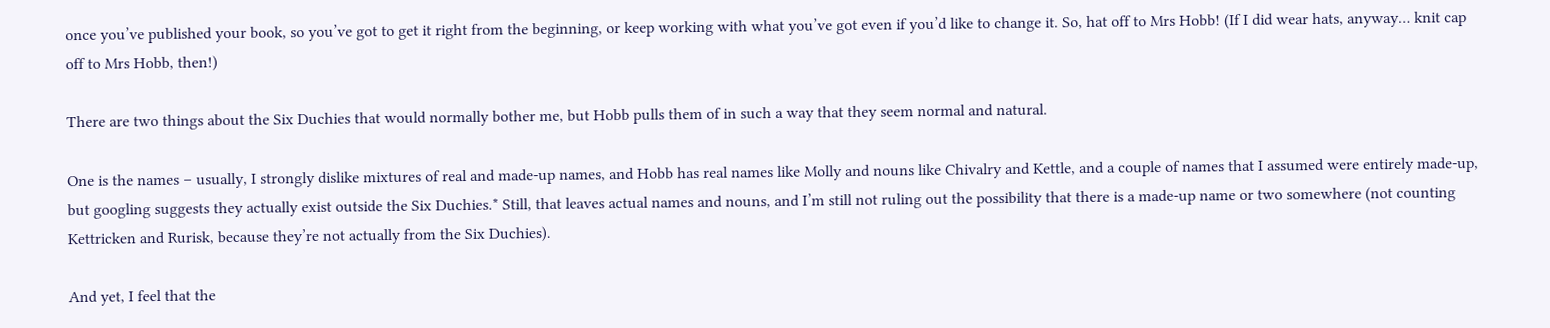once you’ve published your book, so you’ve got to get it right from the beginning, or keep working with what you’ve got even if you’d like to change it. So, hat off to Mrs Hobb! (If I did wear hats, anyway… knit cap off to Mrs Hobb, then!)

There are two things about the Six Duchies that would normally bother me, but Hobb pulls them of in such a way that they seem normal and natural.

One is the names – usually, I strongly dislike mixtures of real and made-up names, and Hobb has real names like Molly and nouns like Chivalry and Kettle, and a couple of names that I assumed were entirely made-up, but googling suggests they actually exist outside the Six Duchies.* Still, that leaves actual names and nouns, and I’m still not ruling out the possibility that there is a made-up name or two somewhere (not counting Kettricken and Rurisk, because they’re not actually from the Six Duchies).

And yet, I feel that the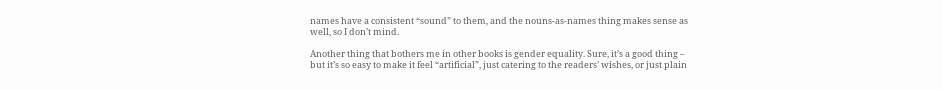names have a consistent “sound” to them, and the nouns-as-names thing makes sense as well, so I don’t mind.

Another thing that bothers me in other books is gender equality. Sure, it’s a good thing – but it’s so easy to make it feel “artificial”, just catering to the readers’ wishes, or just plain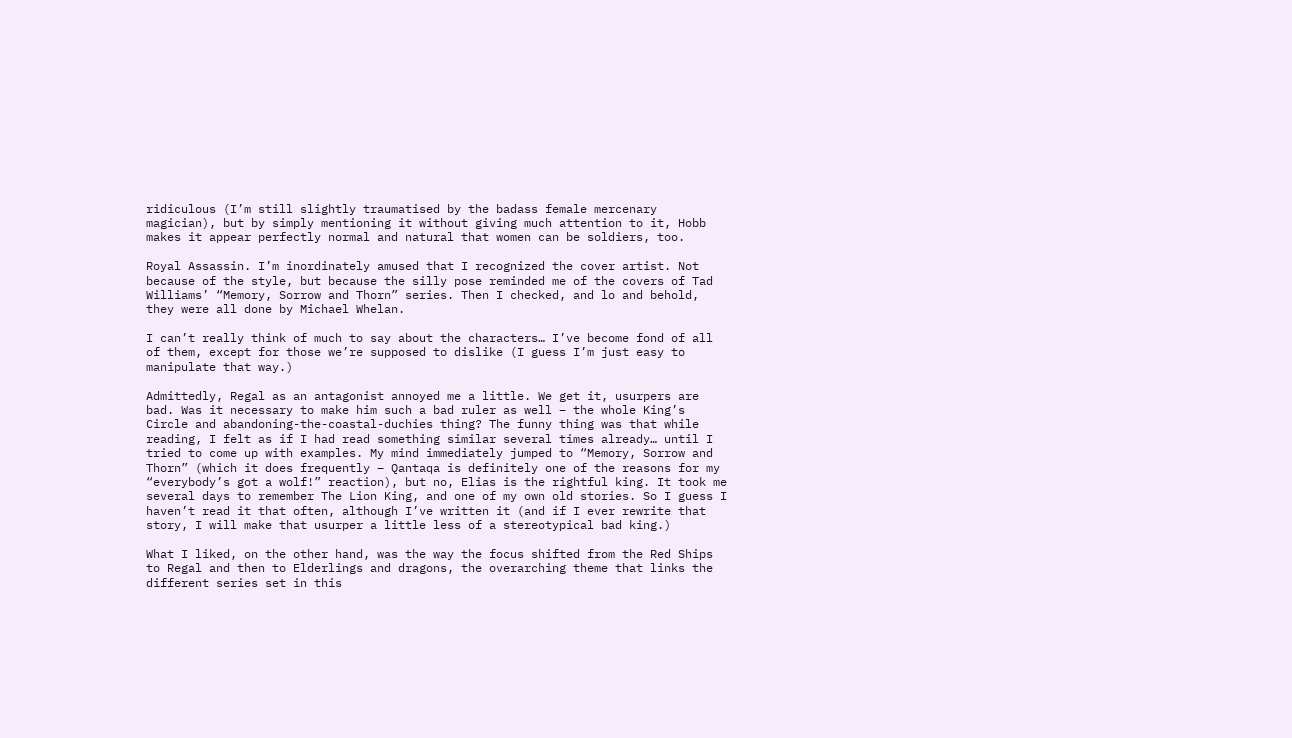ridiculous (I’m still slightly traumatised by the badass female mercenary magician), but by simply mentioning it without giving much attention to it, Hobb makes it appear perfectly normal and natural that women can be soldiers, too.

Royal Assassin. I’m inordinately amused that I recognized the cover artist. Not because of the style, but because the silly pose reminded me of the covers of Tad Williams’ “Memory, Sorrow and Thorn” series. Then I checked, and lo and behold, they were all done by Michael Whelan.

I can’t really think of much to say about the characters… I’ve become fond of all of them, except for those we’re supposed to dislike (I guess I’m just easy to manipulate that way.)

Admittedly, Regal as an antagonist annoyed me a little. We get it, usurpers are bad. Was it necessary to make him such a bad ruler as well – the whole King’s Circle and abandoning-the-coastal-duchies thing? The funny thing was that while reading, I felt as if I had read something similar several times already… until I tried to come up with examples. My mind immediately jumped to “Memory, Sorrow and Thorn” (which it does frequently – Qantaqa is definitely one of the reasons for my “everybody’s got a wolf!” reaction), but no, Elias is the rightful king. It took me several days to remember The Lion King, and one of my own old stories. So I guess I haven’t read it that often, although I’ve written it (and if I ever rewrite that story, I will make that usurper a little less of a stereotypical bad king.)

What I liked, on the other hand, was the way the focus shifted from the Red Ships to Regal and then to Elderlings and dragons, the overarching theme that links the different series set in this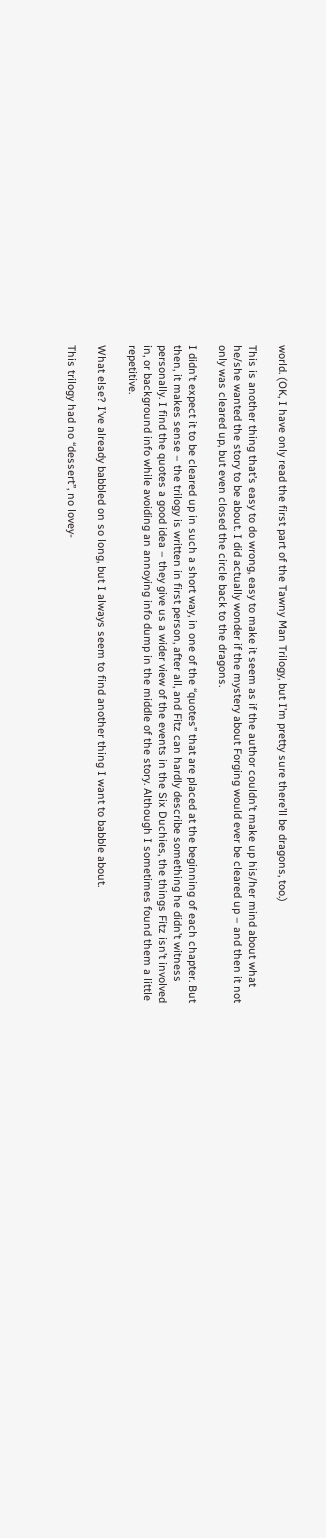world. (OK, I have only read the first part of the Tawny Man Trilogy, but I’m pretty sure there’ll be dragons, too.)

This is another thing that’s easy to do wrong, easy to make it seem as if the author couldn’t make up his/her mind about what he/she wanted the story to be about. I did actually wonder if the mystery about Forging would ever be cleared up – and then it not only was cleared up, but even closed the circle back to the dragons.

I didn’t expect it to be cleared up in such a short way, in one of the “quotes” that are placed at the beginning of each chapter. But then, it makes sense – the trilogy is written in first person, after all, and Fitz can hardly describe something he didn’t witness personally. I find the quotes a good idea – they give us a wider view of the events in the Six Duchies, the things Fitz isn’t involved in, or background info while avoiding an annoying info dump in the middle of the story. Although I sometimes found them a little repetitive.

What else? I’ve already babbled on so long, but I always seem to find another thing I want to babble about.

This trilogy had no “dessert”, no lovey-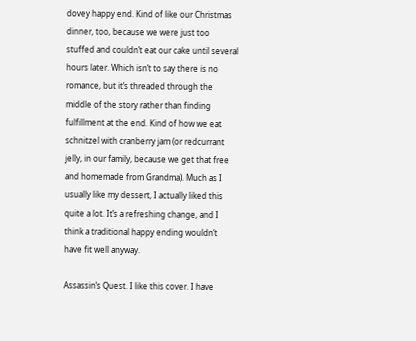dovey happy end. Kind of like our Christmas dinner, too, because we were just too stuffed and couldn’t eat our cake until several hours later. Which isn’t to say there is no romance, but it’s threaded through the middle of the story rather than finding fulfillment at the end. Kind of how we eat schnitzel with cranberry jam (or redcurrant jelly, in our family, because we get that free and homemade from Grandma). Much as I usually like my dessert, I actually liked this quite a lot. It’s a refreshing change, and I think a traditional happy ending wouldn’t have fit well anyway.

Assassin’s Quest. I like this cover. I have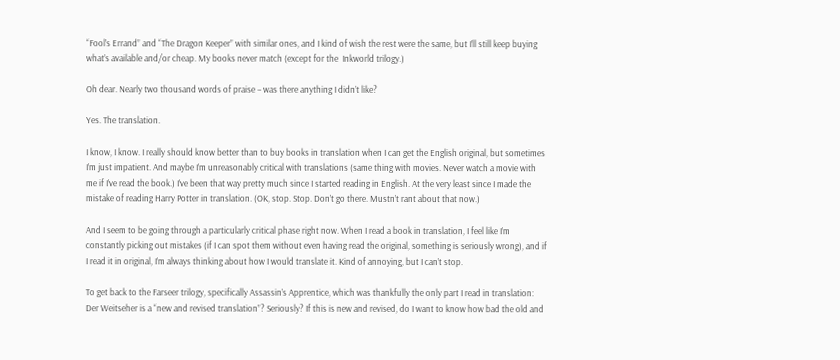“Fool’s Errand” and “The Dragon Keeper” with similar ones, and I kind of wish the rest were the same, but I’ll still keep buying what’s available and/or cheap. My books never match (except for the  Inkworld trilogy.)

Oh dear. Nearly two thousand words of praise – was there anything I didn’t like?

Yes. The translation.

I know, I know. I really should know better than to buy books in translation when I can get the English original, but sometimes I’m just impatient. And maybe I’m unreasonably critical with translations (same thing with movies. Never watch a movie with me if I’ve read the book.) I’ve been that way pretty much since I started reading in English. At the very least since I made the mistake of reading Harry Potter in translation. (OK, stop. Stop. Don’t go there. Mustn’t rant about that now.)

And I seem to be going through a particularly critical phase right now. When I read a book in translation, I feel like I’m constantly picking out mistakes (if I can spot them without even having read the original, something is seriously wrong), and if I read it in original, I’m always thinking about how I would translate it. Kind of annoying, but I can’t stop.

To get back to the Farseer trilogy, specifically Assassin’s Apprentice, which was thankfully the only part I read in translation: Der Weitseher is a “new and revised translation”? Seriously? If this is new and revised, do I want to know how bad the old and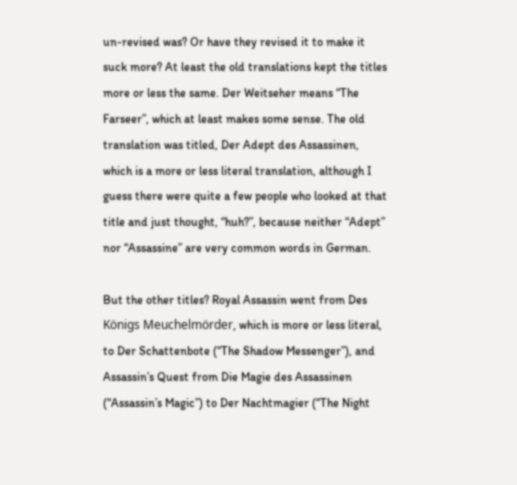un-revised was? Or have they revised it to make it suck more? At least the old translations kept the titles more or less the same. Der Weitseher means “The Farseer”, which at least makes some sense. The old translation was titled, Der Adept des Assassinen, which is a more or less literal translation, although I guess there were quite a few people who looked at that title and just thought, “huh?”, because neither “Adept” nor “Assassine” are very common words in German.

But the other titles? Royal Assassin went from Des Königs Meuchelmörder, which is more or less literal, to Der Schattenbote (“The Shadow Messenger”), and Assassin’s Quest from Die Magie des Assassinen (“Assassin’s Magic”) to Der Nachtmagier (“The Night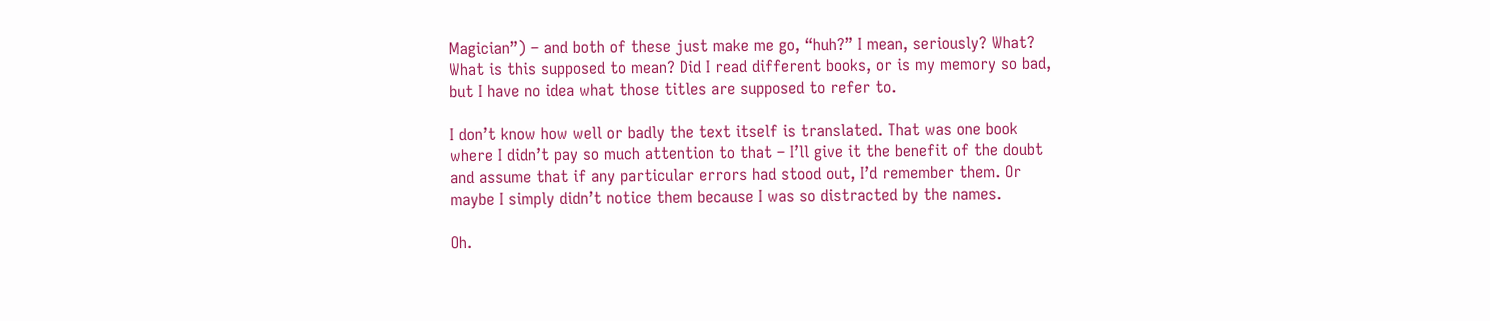Magician”) – and both of these just make me go, “huh?” I mean, seriously? What? What is this supposed to mean? Did I read different books, or is my memory so bad, but I have no idea what those titles are supposed to refer to.

I don’t know how well or badly the text itself is translated. That was one book where I didn’t pay so much attention to that – I’ll give it the benefit of the doubt and assume that if any particular errors had stood out, I’d remember them. Or maybe I simply didn’t notice them because I was so distracted by the names.

Oh.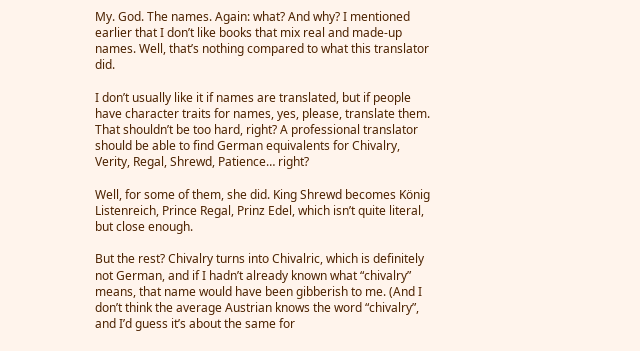My. God. The names. Again: what? And why? I mentioned earlier that I don’t like books that mix real and made-up names. Well, that’s nothing compared to what this translator did.

I don’t usually like it if names are translated, but if people have character traits for names, yes, please, translate them. That shouldn’t be too hard, right? A professional translator should be able to find German equivalents for Chivalry, Verity, Regal, Shrewd, Patience… right?

Well, for some of them, she did. King Shrewd becomes König Listenreich, Prince Regal, Prinz Edel, which isn’t quite literal, but close enough.

But the rest? Chivalry turns into Chivalric, which is definitely not German, and if I hadn’t already known what “chivalry” means, that name would have been gibberish to me. (And I don’t think the average Austrian knows the word “chivalry”, and I’d guess it’s about the same for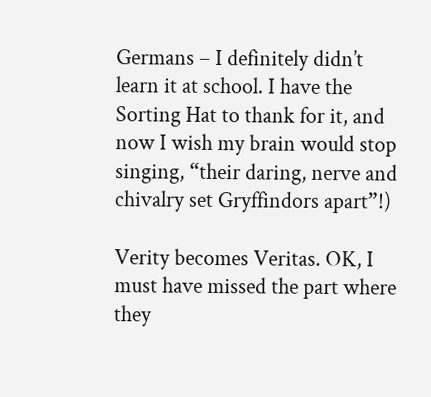Germans – I definitely didn’t learn it at school. I have the Sorting Hat to thank for it, and now I wish my brain would stop singing, “their daring, nerve and chivalry set Gryffindors apart”!)

Verity becomes Veritas. OK, I must have missed the part where they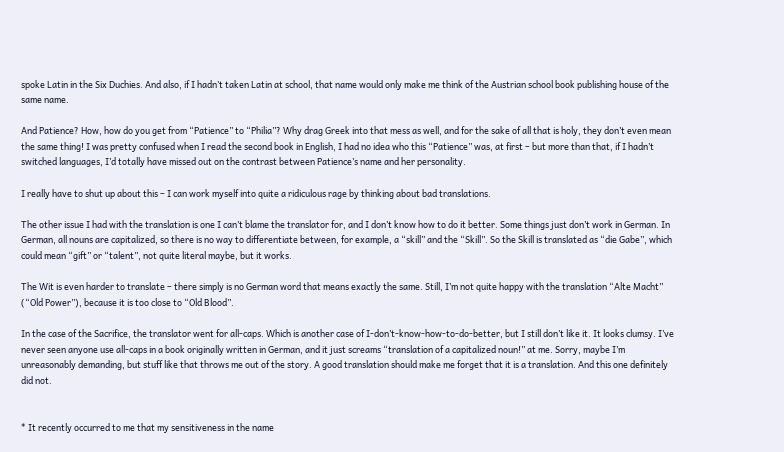spoke Latin in the Six Duchies. And also, if I hadn’t taken Latin at school, that name would only make me think of the Austrian school book publishing house of the same name.

And Patience? How, how do you get from “Patience” to “Philia”? Why drag Greek into that mess as well, and for the sake of all that is holy, they don’t even mean the same thing! I was pretty confused when I read the second book in English, I had no idea who this “Patience” was, at first – but more than that, if I hadn’t switched languages, I’d totally have missed out on the contrast between Patience’s name and her personality.

I really have to shut up about this – I can work myself into quite a ridiculous rage by thinking about bad translations.

The other issue I had with the translation is one I can’t blame the translator for, and I don’t know how to do it better. Some things just don’t work in German. In German, all nouns are capitalized, so there is no way to differentiate between, for example, a “skill” and the “Skill”. So the Skill is translated as “die Gabe”, which could mean “gift” or “talent”, not quite literal maybe, but it works.

The Wit is even harder to translate – there simply is no German word that means exactly the same. Still, I’m not quite happy with the translation “Alte Macht” (“Old Power”), because it is too close to “Old Blood”.

In the case of the Sacrifice, the translator went for all-caps. Which is another case of I-don’t-know-how-to-do-better, but I still don’t like it. It looks clumsy. I’ve never seen anyone use all-caps in a book originally written in German, and it just screams “translation of a capitalized noun!” at me. Sorry, maybe I’m unreasonably demanding, but stuff like that throws me out of the story. A good translation should make me forget that it is a translation. And this one definitely did not.


* It recently occurred to me that my sensitiveness in the name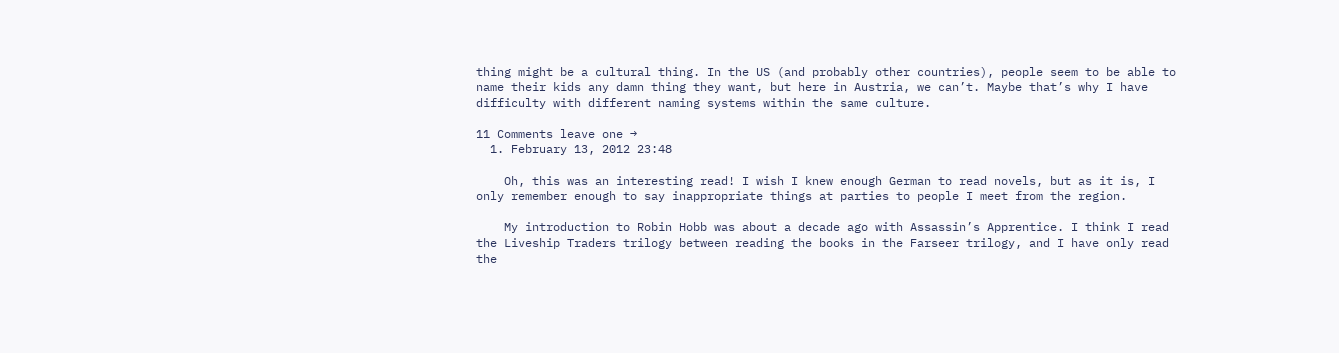thing might be a cultural thing. In the US (and probably other countries), people seem to be able to name their kids any damn thing they want, but here in Austria, we can’t. Maybe that’s why I have difficulty with different naming systems within the same culture.

11 Comments leave one →
  1. February 13, 2012 23:48

    Oh, this was an interesting read! I wish I knew enough German to read novels, but as it is, I only remember enough to say inappropriate things at parties to people I meet from the region.

    My introduction to Robin Hobb was about a decade ago with Assassin’s Apprentice. I think I read the Liveship Traders trilogy between reading the books in the Farseer trilogy, and I have only read the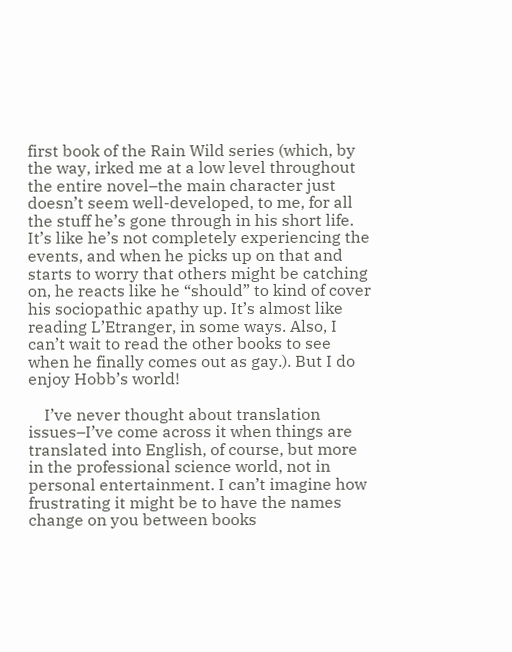first book of the Rain Wild series (which, by the way, irked me at a low level throughout the entire novel–the main character just doesn’t seem well-developed, to me, for all the stuff he’s gone through in his short life. It’s like he’s not completely experiencing the events, and when he picks up on that and starts to worry that others might be catching on, he reacts like he “should” to kind of cover his sociopathic apathy up. It’s almost like reading L’Etranger, in some ways. Also, I can’t wait to read the other books to see when he finally comes out as gay.). But I do enjoy Hobb’s world!

    I’ve never thought about translation issues–I’ve come across it when things are translated into English, of course, but more in the professional science world, not in personal entertainment. I can’t imagine how frustrating it might be to have the names change on you between books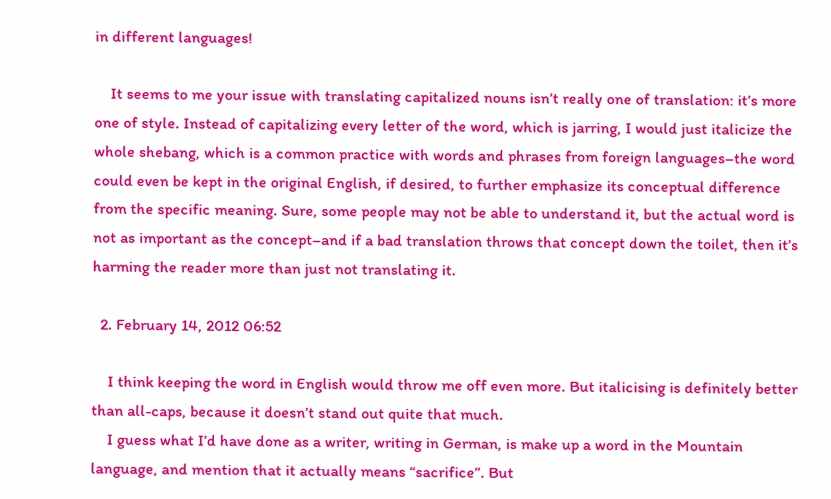in different languages!

    It seems to me your issue with translating capitalized nouns isn’t really one of translation: it’s more one of style. Instead of capitalizing every letter of the word, which is jarring, I would just italicize the whole shebang, which is a common practice with words and phrases from foreign languages–the word could even be kept in the original English, if desired, to further emphasize its conceptual difference from the specific meaning. Sure, some people may not be able to understand it, but the actual word is not as important as the concept–and if a bad translation throws that concept down the toilet, then it’s harming the reader more than just not translating it.

  2. February 14, 2012 06:52

    I think keeping the word in English would throw me off even more. But italicising is definitely better than all-caps, because it doesn’t stand out quite that much.
    I guess what I’d have done as a writer, writing in German, is make up a word in the Mountain language, and mention that it actually means “sacrifice”. But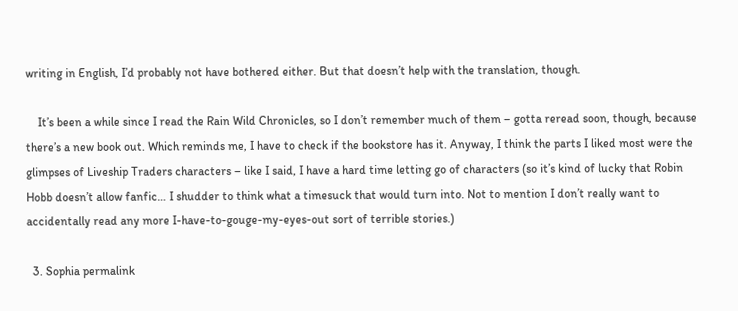writing in English, I’d probably not have bothered either. But that doesn’t help with the translation, though.

    It’s been a while since I read the Rain Wild Chronicles, so I don’t remember much of them – gotta reread soon, though, because there’s a new book out. Which reminds me, I have to check if the bookstore has it. Anyway, I think the parts I liked most were the glimpses of Liveship Traders characters – like I said, I have a hard time letting go of characters (so it’s kind of lucky that Robin Hobb doesn’t allow fanfic… I shudder to think what a timesuck that would turn into. Not to mention I don’t really want to accidentally read any more I-have-to-gouge-my-eyes-out sort of terrible stories.)

  3. Sophia permalink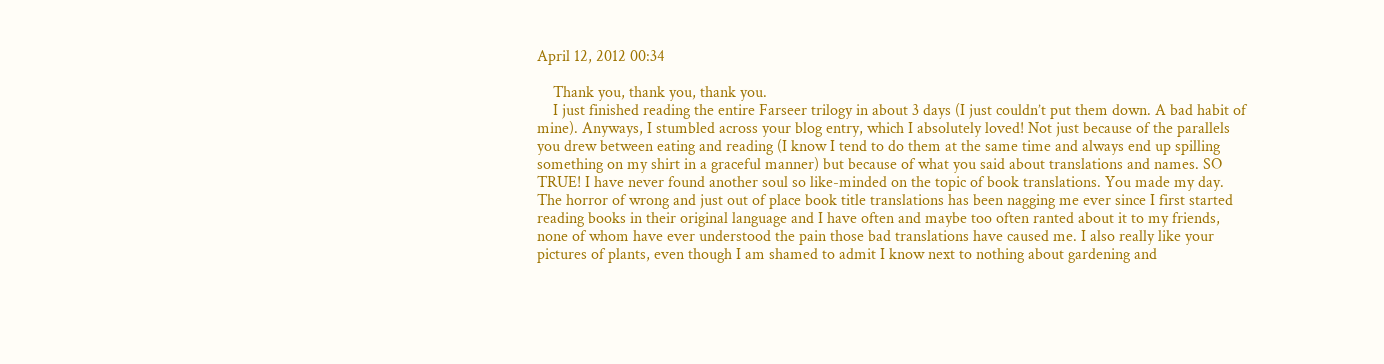April 12, 2012 00:34

    Thank you, thank you, thank you.
    I just finished reading the entire Farseer trilogy in about 3 days (I just couldn’t put them down. A bad habit of mine). Anyways, I stumbled across your blog entry, which I absolutely loved! Not just because of the parallels you drew between eating and reading (I know I tend to do them at the same time and always end up spilling something on my shirt in a graceful manner) but because of what you said about translations and names. SO TRUE! I have never found another soul so like-minded on the topic of book translations. You made my day. The horror of wrong and just out of place book title translations has been nagging me ever since I first started reading books in their original language and I have often and maybe too often ranted about it to my friends, none of whom have ever understood the pain those bad translations have caused me. I also really like your pictures of plants, even though I am shamed to admit I know next to nothing about gardening and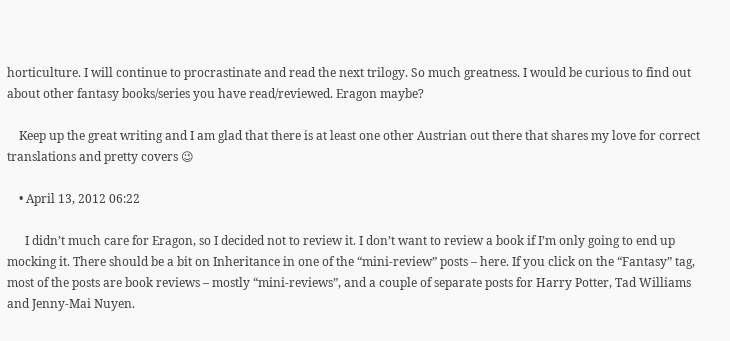horticulture. I will continue to procrastinate and read the next trilogy. So much greatness. I would be curious to find out about other fantasy books/series you have read/reviewed. Eragon maybe?

    Keep up the great writing and I am glad that there is at least one other Austrian out there that shares my love for correct translations and pretty covers 😉

    • April 13, 2012 06:22

      I didn’t much care for Eragon, so I decided not to review it. I don’t want to review a book if I’m only going to end up mocking it. There should be a bit on Inheritance in one of the “mini-review” posts – here. If you click on the “Fantasy” tag, most of the posts are book reviews – mostly “mini-reviews”, and a couple of separate posts for Harry Potter, Tad Williams and Jenny-Mai Nuyen.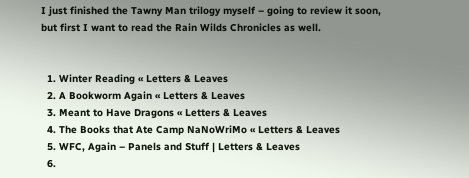I just finished the Tawny Man trilogy myself – going to review it soon, but first I want to read the Rain Wilds Chronicles as well.


  1. Winter Reading « Letters & Leaves
  2. A Bookworm Again « Letters & Leaves
  3. Meant to Have Dragons « Letters & Leaves
  4. The Books that Ate Camp NaNoWriMo « Letters & Leaves
  5. WFC, Again – Panels and Stuff | Letters & Leaves
  6.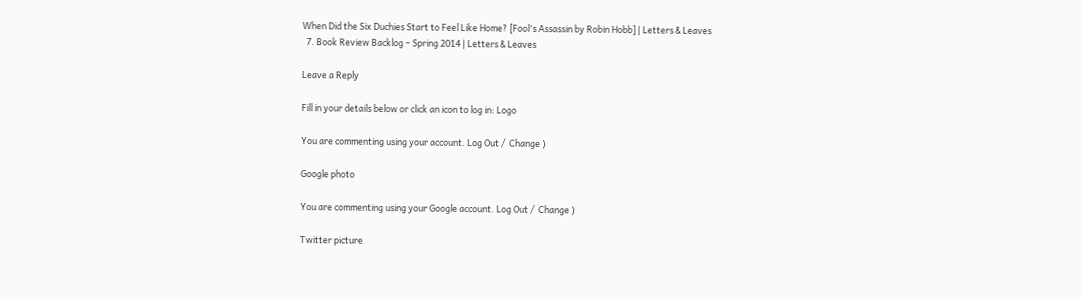When Did the Six Duchies Start to Feel Like Home? [Fool's Assassin by Robin Hobb] | Letters & Leaves
  7. Book Review Backlog – Spring 2014 | Letters & Leaves

Leave a Reply

Fill in your details below or click an icon to log in: Logo

You are commenting using your account. Log Out /  Change )

Google photo

You are commenting using your Google account. Log Out /  Change )

Twitter picture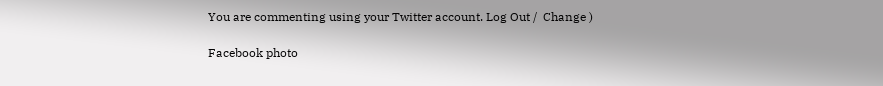You are commenting using your Twitter account. Log Out /  Change )

Facebook photo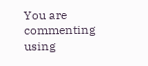You are commenting using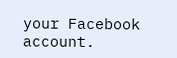your Facebook account.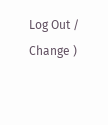Log Out /  Change )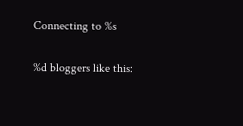Connecting to %s

%d bloggers like this: